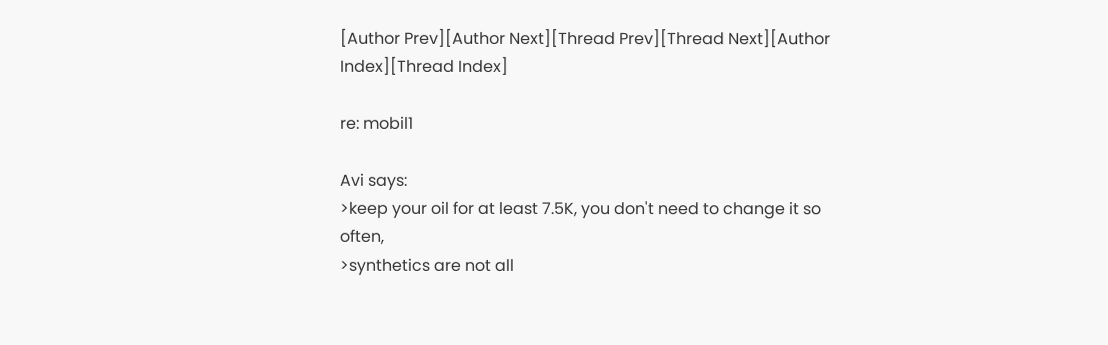[Author Prev][Author Next][Thread Prev][Thread Next][Author Index][Thread Index]

re: mobil1

Avi says:
>keep your oil for at least 7.5K, you don't need to change it so often,
>synthetics are not all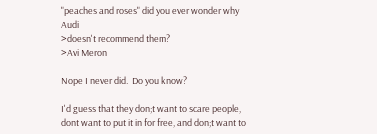"peaches and roses" did you ever wonder why Audi
>doesn't recommend them?
>Avi Meron

Nope I never did.  Do you know?

I'd guess that they don;t want to scare people,
dont want to put it in for free, and don;t want to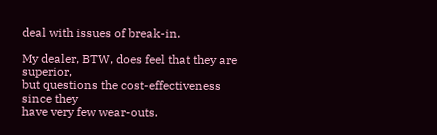deal with issues of break-in.

My dealer, BTW, does feel that they are superior,
but questions the cost-effectiveness since they
have very few wear-outs.